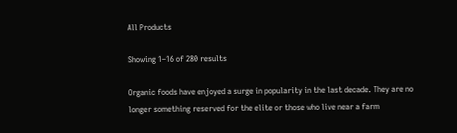All Products

Showing 1–16 of 280 results

Organic foods have enjoyed a surge in popularity in the last decade. They are no longer something reserved for the elite or those who live near a farm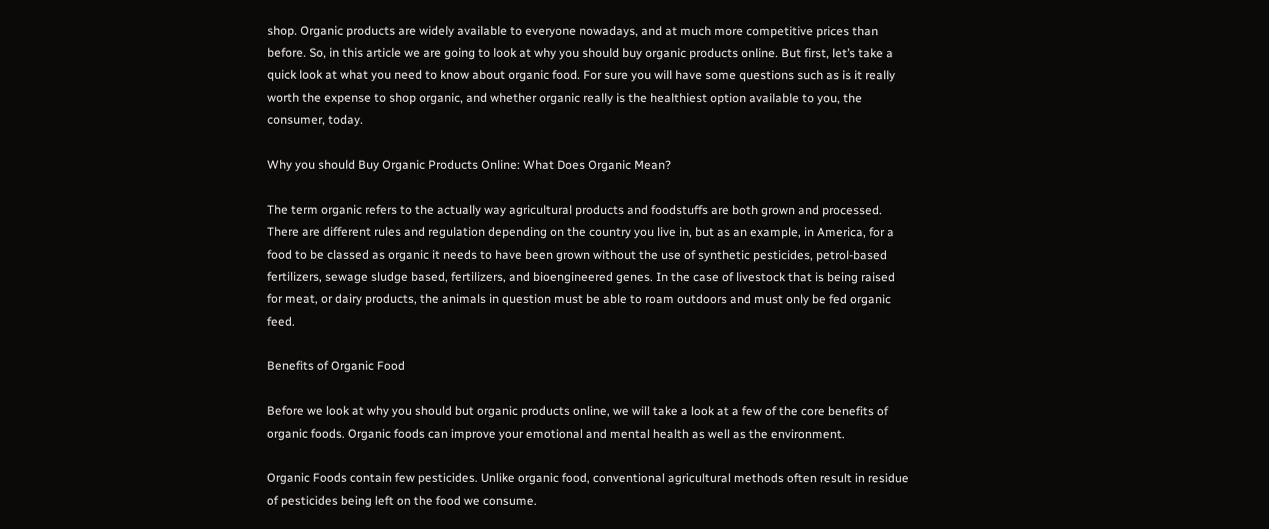shop. Organic products are widely available to everyone nowadays, and at much more competitive prices than before. So, in this article we are going to look at why you should buy organic products online. But first, let’s take a quick look at what you need to know about organic food. For sure you will have some questions such as is it really worth the expense to shop organic, and whether organic really is the healthiest option available to you, the consumer, today.

Why you should Buy Organic Products Online: What Does Organic Mean?

The term organic refers to the actually way agricultural products and foodstuffs are both grown and processed. There are different rules and regulation depending on the country you live in, but as an example, in America, for a food to be classed as organic it needs to have been grown without the use of synthetic pesticides, petrol-based fertilizers, sewage sludge based, fertilizers, and bioengineered genes. In the case of livestock that is being raised for meat, or dairy products, the animals in question must be able to roam outdoors and must only be fed organic feed.

Benefits of Organic Food

Before we look at why you should but organic products online, we will take a look at a few of the core benefits of organic foods. Organic foods can improve your emotional and mental health as well as the environment.

Organic Foods contain few pesticides. Unlike organic food, conventional agricultural methods often result in residue of pesticides being left on the food we consume.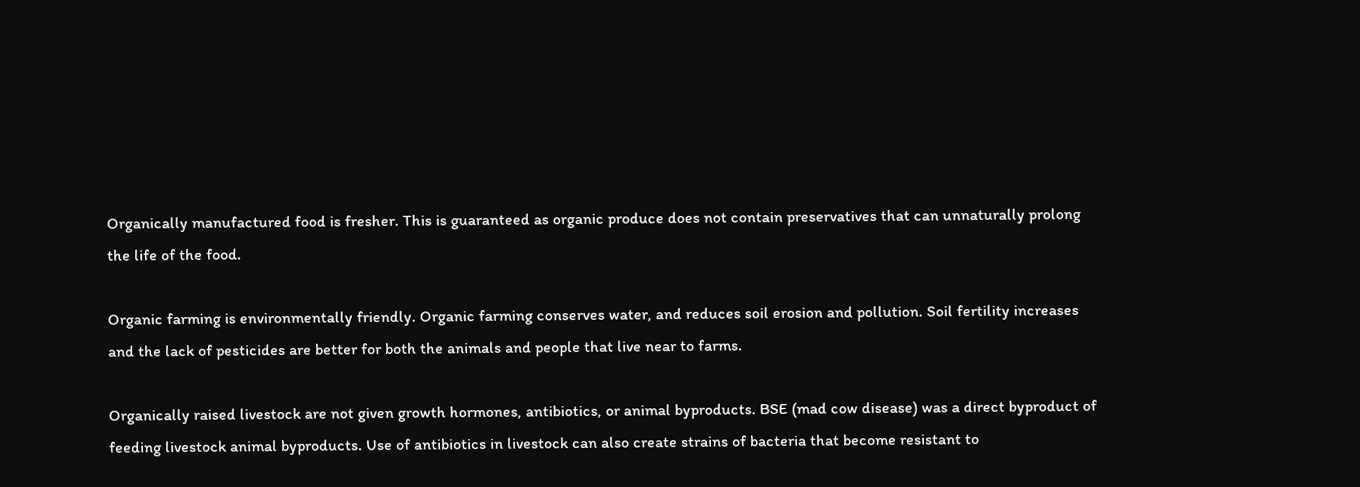Organically manufactured food is fresher. This is guaranteed as organic produce does not contain preservatives that can unnaturally prolong the life of the food.

Organic farming is environmentally friendly. Organic farming conserves water, and reduces soil erosion and pollution. Soil fertility increases and the lack of pesticides are better for both the animals and people that live near to farms.

Organically raised livestock are not given growth hormones, antibiotics, or animal byproducts. BSE (mad cow disease) was a direct byproduct of feeding livestock animal byproducts. Use of antibiotics in livestock can also create strains of bacteria that become resistant to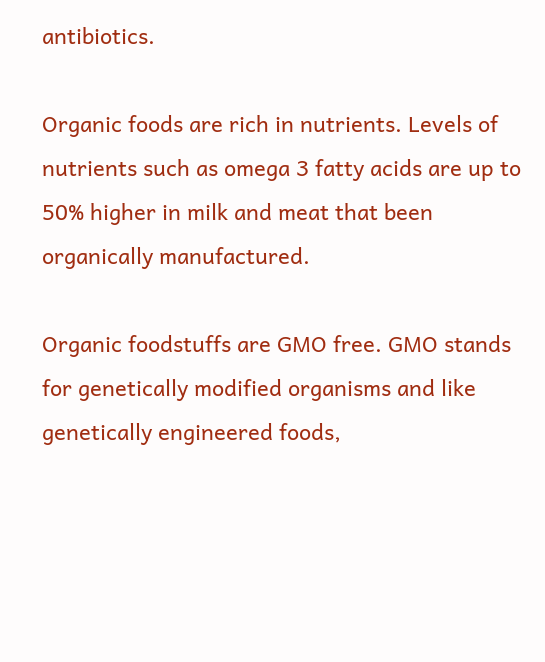antibiotics.

Organic foods are rich in nutrients. Levels of nutrients such as omega 3 fatty acids are up to 50% higher in milk and meat that been organically manufactured.

Organic foodstuffs are GMO free. GMO stands for genetically modified organisms and like genetically engineered foods,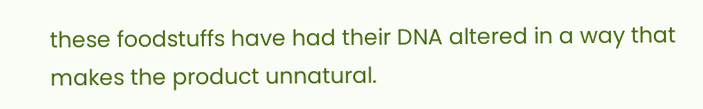these foodstuffs have had their DNA altered in a way that makes the product unnatural.